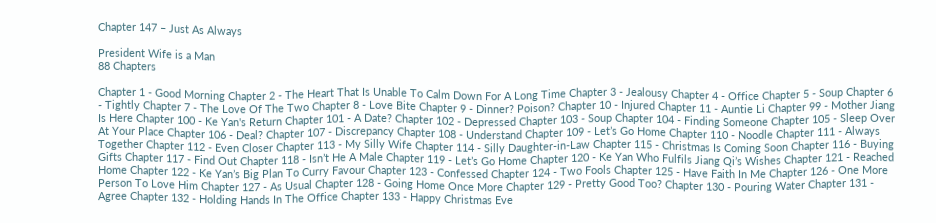Chapter 147 – Just As Always

President Wife is a Man
88 Chapters

Chapter 1 - Good Morning Chapter 2 - The Heart That Is Unable To Calm Down For A Long Time Chapter 3 - Jealousy Chapter 4 - Office Chapter 5 - Soup Chapter 6 - Tightly Chapter 7 - The Love Of The Two Chapter 8 - Love Bite Chapter 9 - Dinner? Poison? Chapter 10 - Injured Chapter 11 - Auntie Li Chapter 99 - Mother Jiang Is Here Chapter 100 - Ke Yan's Return Chapter 101 - A Date? Chapter 102 - Depressed Chapter 103 - Soup Chapter 104 - Finding Someone Chapter 105 - Sleep Over At Your Place Chapter 106 - Deal? Chapter 107 - Discrepancy Chapter 108 - Understand Chapter 109 - Let’s Go Home Chapter 110 - Noodle Chapter 111 - Always Together Chapter 112 - Even Closer Chapter 113 - My Silly Wife Chapter 114 - Silly Daughter-in-Law Chapter 115 - Christmas Is Coming Soon Chapter 116 - Buying Gifts Chapter 117 - Find Out Chapter 118 - Isn’t He A Male Chapter 119 - Let’s Go Home Chapter 120 - Ke Yan Who Fulfils Jiang Qi’s Wishes Chapter 121 - Reached Home Chapter 122 - Ke Yan’s Big Plan To Curry Favour Chapter 123 - Confessed Chapter 124 - Two Fools Chapter 125 - Have Faith In Me Chapter 126 - One More Person To Love Him Chapter 127 - As Usual Chapter 128 - Going Home Once More Chapter 129 - Pretty Good Too? Chapter 130 - Pouring Water Chapter 131 - Agree Chapter 132 - Holding Hands In The Office Chapter 133 - Happy Christmas Eve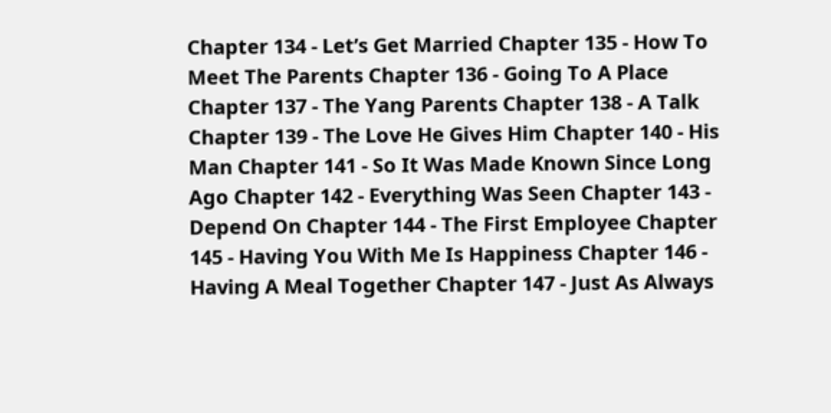Chapter 134 - Let’s Get Married Chapter 135 - How To Meet The Parents Chapter 136 - Going To A Place Chapter 137 - The Yang Parents Chapter 138 - A Talk Chapter 139 - The Love He Gives Him Chapter 140 - His Man Chapter 141 - So It Was Made Known Since Long Ago Chapter 142 - Everything Was Seen Chapter 143 - Depend On Chapter 144 - The First Employee Chapter 145 - Having You With Me Is Happiness Chapter 146 - Having A Meal Together Chapter 147 - Just As Always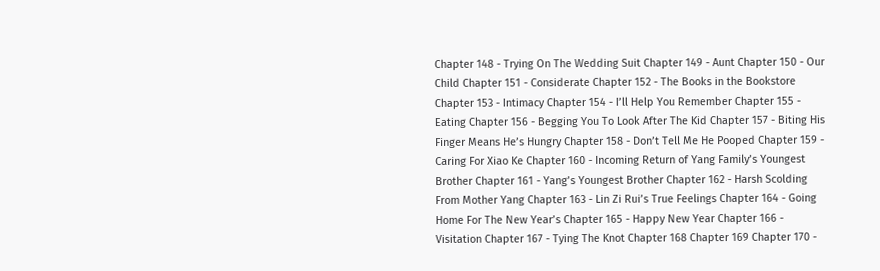Chapter 148 - Trying On The Wedding Suit Chapter 149 - Aunt Chapter 150 - Our Child Chapter 151 - Considerate Chapter 152 - The Books in the Bookstore Chapter 153 - Intimacy Chapter 154 - I’ll Help You Remember Chapter 155 - Eating Chapter 156 - Begging You To Look After The Kid Chapter 157 - Biting His Finger Means He’s Hungry Chapter 158 - Don’t Tell Me He Pooped Chapter 159 - Caring For Xiao Ke Chapter 160 - Incoming Return of Yang Family’s Youngest Brother Chapter 161 - Yang’s Youngest Brother Chapter 162 - Harsh Scolding From Mother Yang Chapter 163 - Lin Zi Rui’s True Feelings Chapter 164 - Going Home For The New Year’s Chapter 165 - Happy New Year Chapter 166 - Visitation Chapter 167 - Tying The Knot Chapter 168 Chapter 169 Chapter 170 -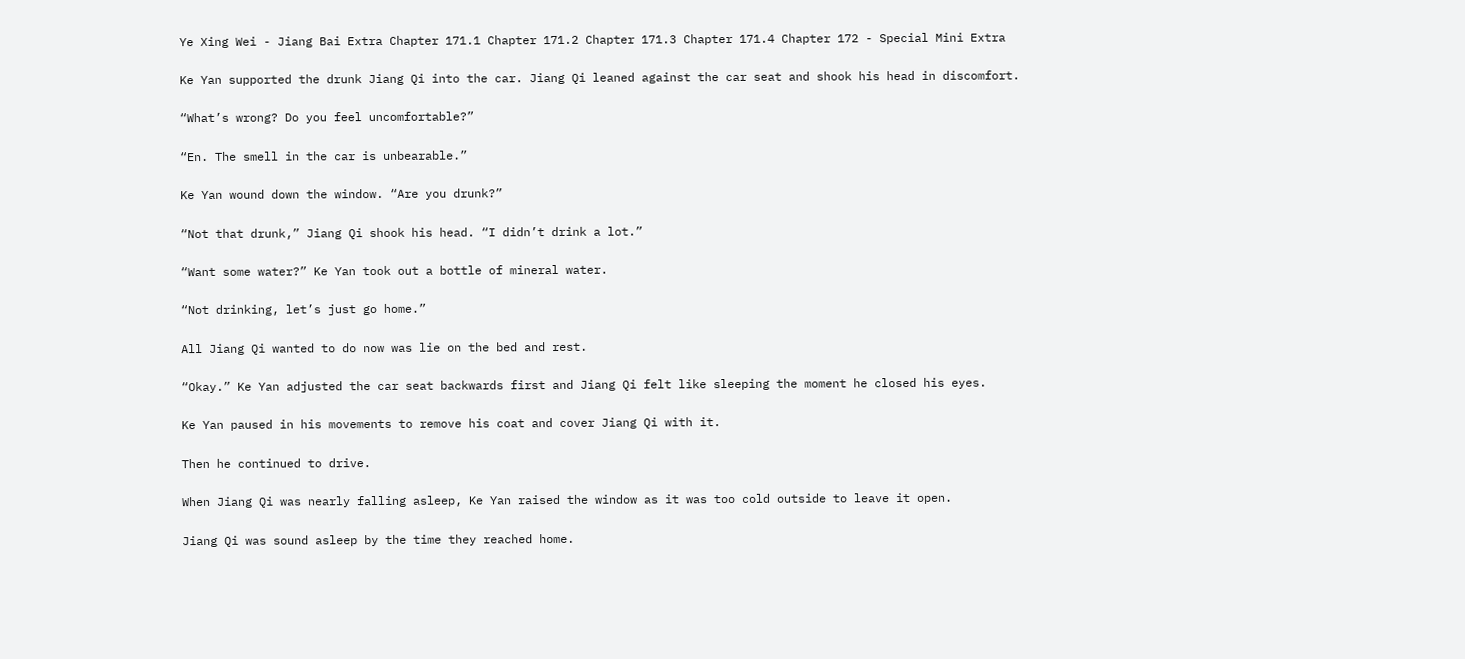Ye Xing Wei - Jiang Bai Extra Chapter 171.1 Chapter 171.2 Chapter 171.3 Chapter 171.4 Chapter 172 - Special Mini Extra

Ke Yan supported the drunk Jiang Qi into the car. Jiang Qi leaned against the car seat and shook his head in discomfort.

“What’s wrong? Do you feel uncomfortable?”

“En. The smell in the car is unbearable.”

Ke Yan wound down the window. “Are you drunk?”

“Not that drunk,” Jiang Qi shook his head. “I didn’t drink a lot.”

“Want some water?” Ke Yan took out a bottle of mineral water.

“Not drinking, let’s just go home.”

All Jiang Qi wanted to do now was lie on the bed and rest.

“Okay.” Ke Yan adjusted the car seat backwards first and Jiang Qi felt like sleeping the moment he closed his eyes.

Ke Yan paused in his movements to remove his coat and cover Jiang Qi with it.

Then he continued to drive.

When Jiang Qi was nearly falling asleep, Ke Yan raised the window as it was too cold outside to leave it open.

Jiang Qi was sound asleep by the time they reached home.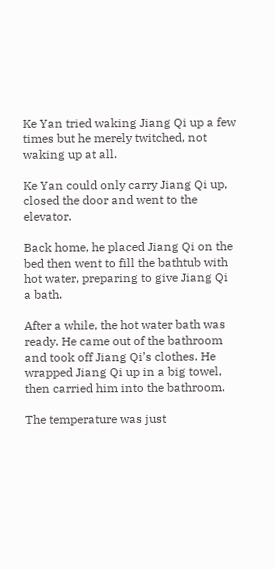Ke Yan tried waking Jiang Qi up a few times but he merely twitched, not waking up at all.

Ke Yan could only carry Jiang Qi up, closed the door and went to the elevator.

Back home, he placed Jiang Qi on the bed then went to fill the bathtub with hot water, preparing to give Jiang Qi a bath.

After a while, the hot water bath was ready. He came out of the bathroom and took off Jiang Qi’s clothes. He wrapped Jiang Qi up in a big towel, then carried him into the bathroom.

The temperature was just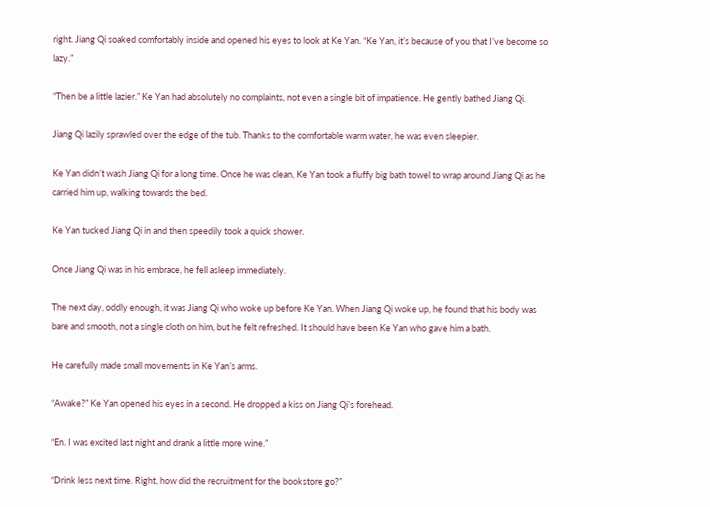right. Jiang Qi soaked comfortably inside and opened his eyes to look at Ke Yan. “Ke Yan, it’s because of you that I’ve become so lazy.”

“Then be a little lazier.” Ke Yan had absolutely no complaints, not even a single bit of impatience. He gently bathed Jiang Qi.

Jiang Qi lazily sprawled over the edge of the tub. Thanks to the comfortable warm water, he was even sleepier.

Ke Yan didn’t wash Jiang Qi for a long time. Once he was clean, Ke Yan took a fluffy big bath towel to wrap around Jiang Qi as he carried him up, walking towards the bed.

Ke Yan tucked Jiang Qi in and then speedily took a quick shower.

Once Jiang Qi was in his embrace, he fell asleep immediately.

The next day, oddly enough, it was Jiang Qi who woke up before Ke Yan. When Jiang Qi woke up, he found that his body was bare and smooth, not a single cloth on him, but he felt refreshed. It should have been Ke Yan who gave him a bath.

He carefully made small movements in Ke Yan’s arms.

“Awake?” Ke Yan opened his eyes in a second. He dropped a kiss on Jiang Qi’s forehead.

“En. I was excited last night and drank a little more wine.”

“Drink less next time. Right, how did the recruitment for the bookstore go?”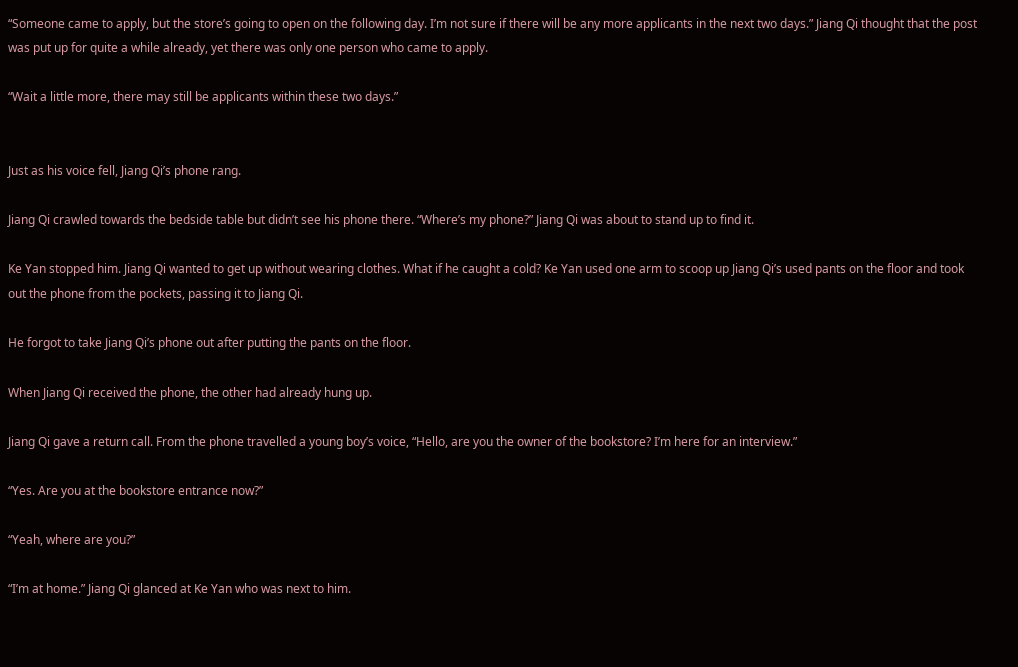“Someone came to apply, but the store’s going to open on the following day. I’m not sure if there will be any more applicants in the next two days.” Jiang Qi thought that the post was put up for quite a while already, yet there was only one person who came to apply.

“Wait a little more, there may still be applicants within these two days.”


Just as his voice fell, Jiang Qi’s phone rang.

Jiang Qi crawled towards the bedside table but didn’t see his phone there. “Where’s my phone?” Jiang Qi was about to stand up to find it.

Ke Yan stopped him. Jiang Qi wanted to get up without wearing clothes. What if he caught a cold? Ke Yan used one arm to scoop up Jiang Qi’s used pants on the floor and took out the phone from the pockets, passing it to Jiang Qi.

He forgot to take Jiang Qi’s phone out after putting the pants on the floor.

When Jiang Qi received the phone, the other had already hung up.

Jiang Qi gave a return call. From the phone travelled a young boy’s voice, “Hello, are you the owner of the bookstore? I’m here for an interview.”

“Yes. Are you at the bookstore entrance now?”

“Yeah, where are you?”

“I’m at home.” Jiang Qi glanced at Ke Yan who was next to him.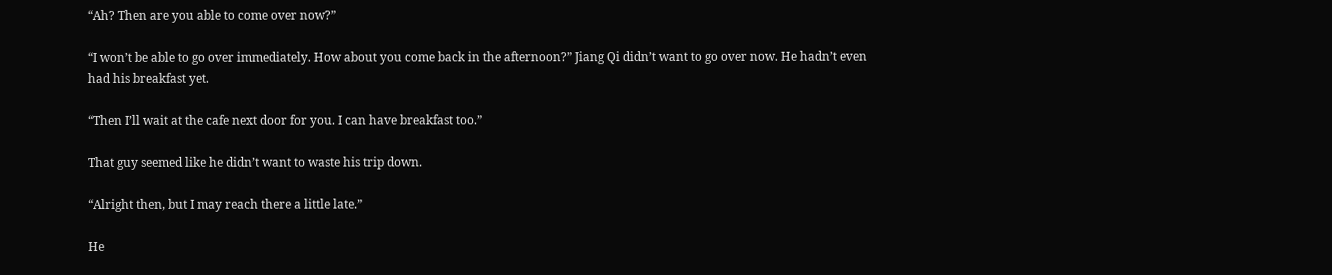“Ah? Then are you able to come over now?”

“I won’t be able to go over immediately. How about you come back in the afternoon?” Jiang Qi didn’t want to go over now. He hadn’t even had his breakfast yet.

“Then I’ll wait at the cafe next door for you. I can have breakfast too.”

That guy seemed like he didn’t want to waste his trip down.

“Alright then, but I may reach there a little late.”

He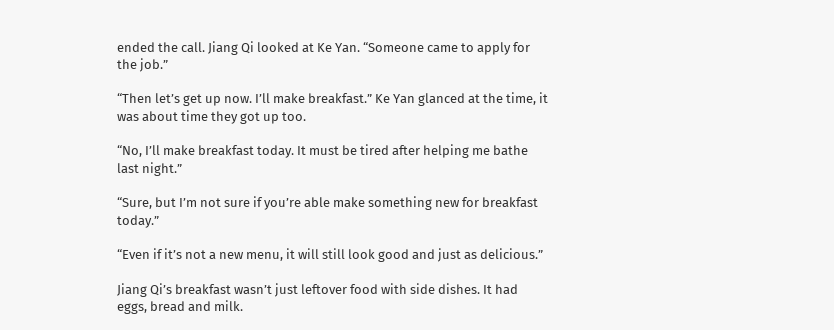ended the call. Jiang Qi looked at Ke Yan. “Someone came to apply for the job.”

“Then let’s get up now. I’ll make breakfast.” Ke Yan glanced at the time, it was about time they got up too.

“No, I’ll make breakfast today. It must be tired after helping me bathe last night.”

“Sure, but I’m not sure if you’re able make something new for breakfast today.”

“Even if it’s not a new menu, it will still look good and just as delicious.”

Jiang Qi’s breakfast wasn’t just leftover food with side dishes. It had eggs, bread and milk.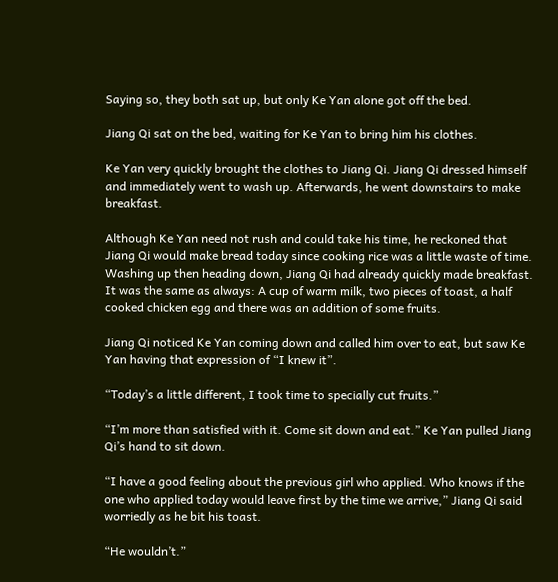Saying so, they both sat up, but only Ke Yan alone got off the bed.

Jiang Qi sat on the bed, waiting for Ke Yan to bring him his clothes.

Ke Yan very quickly brought the clothes to Jiang Qi. Jiang Qi dressed himself and immediately went to wash up. Afterwards, he went downstairs to make breakfast.

Although Ke Yan need not rush and could take his time, he reckoned that Jiang Qi would make bread today since cooking rice was a little waste of time. Washing up then heading down, Jiang Qi had already quickly made breakfast. It was the same as always: A cup of warm milk, two pieces of toast, a half cooked chicken egg and there was an addition of some fruits.

Jiang Qi noticed Ke Yan coming down and called him over to eat, but saw Ke Yan having that expression of “I knew it”.

“Today’s a little different, I took time to specially cut fruits.”

“I’m more than satisfied with it. Come sit down and eat.” Ke Yan pulled Jiang Qi’s hand to sit down.

“I have a good feeling about the previous girl who applied. Who knows if the one who applied today would leave first by the time we arrive,” Jiang Qi said worriedly as he bit his toast.

“He wouldn’t.”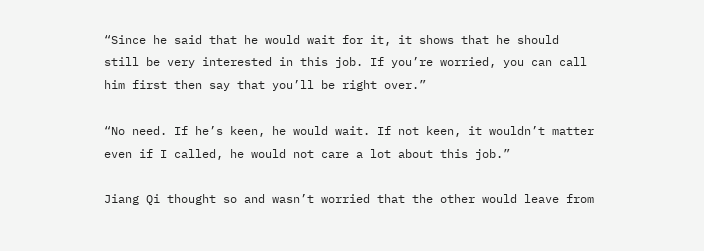“Since he said that he would wait for it, it shows that he should still be very interested in this job. If you’re worried, you can call him first then say that you’ll be right over.”

“No need. If he’s keen, he would wait. If not keen, it wouldn’t matter even if I called, he would not care a lot about this job.”

Jiang Qi thought so and wasn’t worried that the other would leave from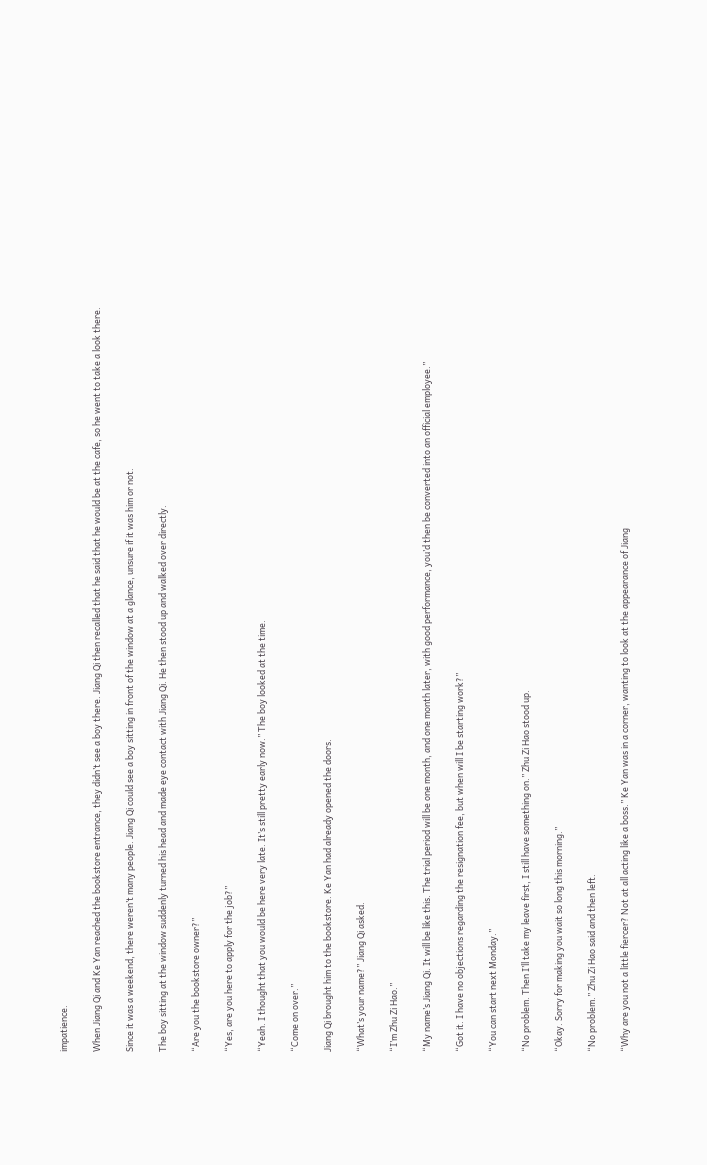impatience.

When Jiang Qi and Ke Yan reached the bookstore entrance, they didn’t see a boy there. Jiang Qi then recalled that he said that he would be at the cafe, so he went to take a look there.

Since it was a weekend, there weren’t many people. Jiang Qi could see a boy sitting in front of the window at a glance, unsure if it was him or not.

The boy sitting at the window suddenly turned his head and made eye contact with Jiang Qi. He then stood up and walked over directly.

“Are you the bookstore owner?”

“Yes, are you here to apply for the job?”

“Yeah. I thought that you would be here very late. It’s still pretty early now.” The boy looked at the time.

“Come on over.”

Jiang Qi brought him to the bookstore. Ke Yan had already opened the doors.

“What’s your name?” Jiang Qi asked.

“I’m Zhu Zi Hao.”

“My name’s Jiang Qi. It will be like this. The trial period will be one month, and one month later, with good performance, you’d then be converted into an official employee.”

“Got it. I have no objections regarding the resignation fee, but when will I be starting work?”

“You can start next Monday.”

“No problem. Then I’ll take my leave first, I still have something on.” Zhu Zi Hao stood up.

“Okay. Sorry for making you wait so long this morning.”

“No problem.” Zhu Zi Hao said and then left.

“Why are you not a little fiercer? Not at all acting like a boss.” Ke Yan was in a corner, wanting to look at the appearance of Jiang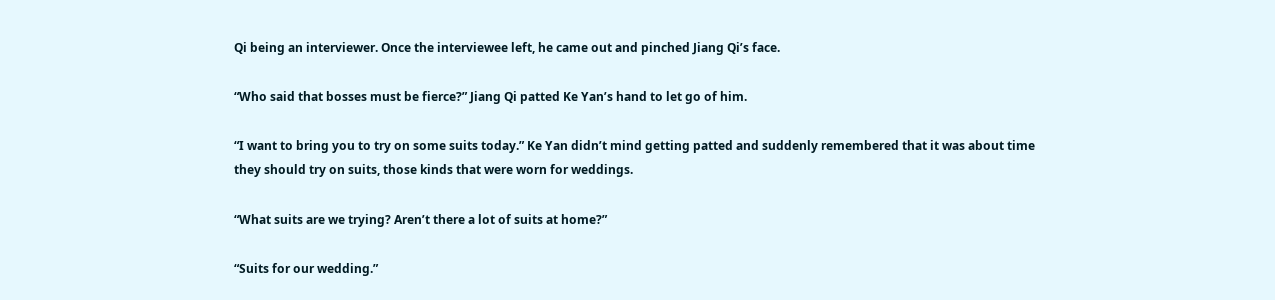Qi being an interviewer. Once the interviewee left, he came out and pinched Jiang Qi’s face.

“Who said that bosses must be fierce?” Jiang Qi patted Ke Yan’s hand to let go of him.

“I want to bring you to try on some suits today.” Ke Yan didn’t mind getting patted and suddenly remembered that it was about time they should try on suits, those kinds that were worn for weddings.

“What suits are we trying? Aren’t there a lot of suits at home?”

“Suits for our wedding.”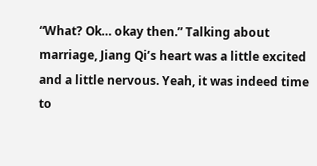“What? Ok… okay then.” Talking about marriage, Jiang Qi’s heart was a little excited and a little nervous. Yeah, it was indeed time to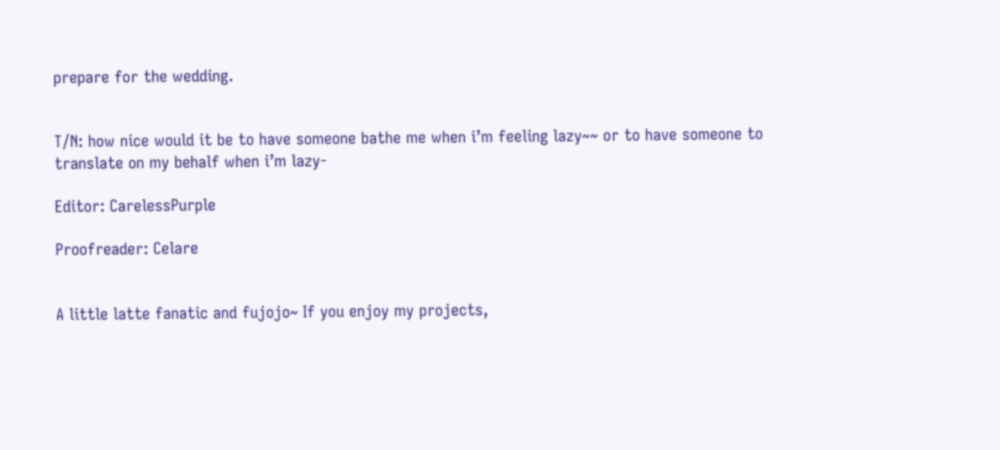prepare for the wedding.


T/N: how nice would it be to have someone bathe me when i’m feeling lazy~~ or to have someone to translate on my behalf when i’m lazy-

Editor: CarelessPurple

Proofreader: Celare


A little latte fanatic and fujojo~ If you enjoy my projects,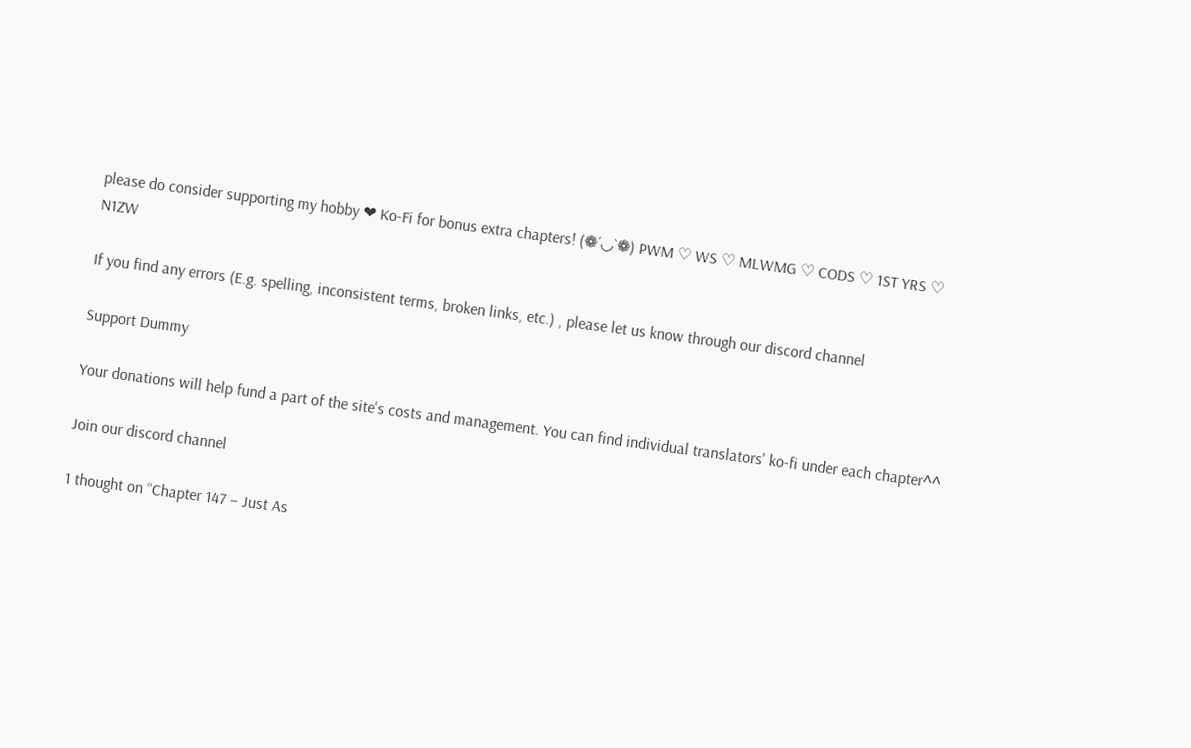please do consider supporting my hobby ❤ Ko-Fi for bonus extra chapters! (❁´◡`❁) PWM ♡ WS ♡ MLWMG ♡ CODS ♡ 1ST YRS ♡ N1ZW

If you find any errors (E.g. spelling, inconsistent terms, broken links, etc.) , please let us know through our discord channel

Support Dummy

Your donations will help fund a part of the site's costs and management. You can find individual translators' ko-fi under each chapter^^

Join our discord channel

1 thought on “Chapter 147 – Just As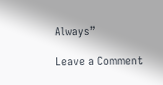Always”

Leave a Comment